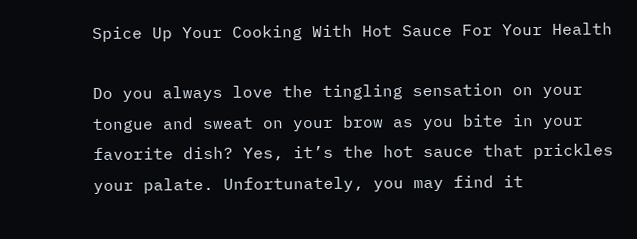Spice Up Your Cooking With Hot Sauce For Your Health

Do you always love the tingling sensation on your tongue and sweat on your brow as you bite in your favorite dish? Yes, it’s the hot sauce that prickles your palate. Unfortunately, you may find it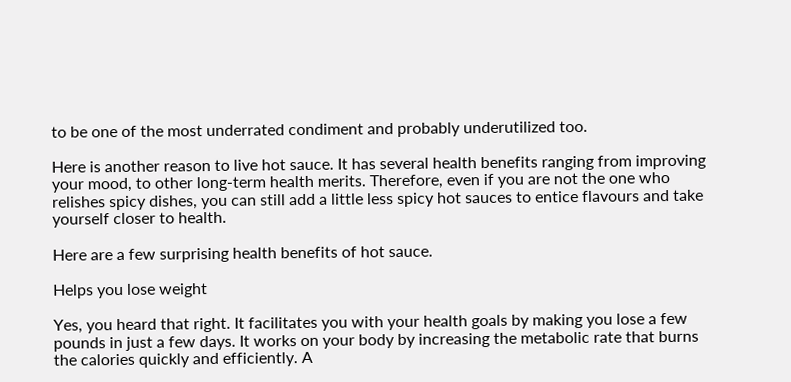to be one of the most underrated condiment and probably underutilized too.

Here is another reason to live hot sauce. It has several health benefits ranging from improving your mood, to other long-term health merits. Therefore, even if you are not the one who relishes spicy dishes, you can still add a little less spicy hot sauces to entice flavours and take yourself closer to health.

Here are a few surprising health benefits of hot sauce.

Helps you lose weight

Yes, you heard that right. It facilitates you with your health goals by making you lose a few pounds in just a few days. It works on your body by increasing the metabolic rate that burns the calories quickly and efficiently. A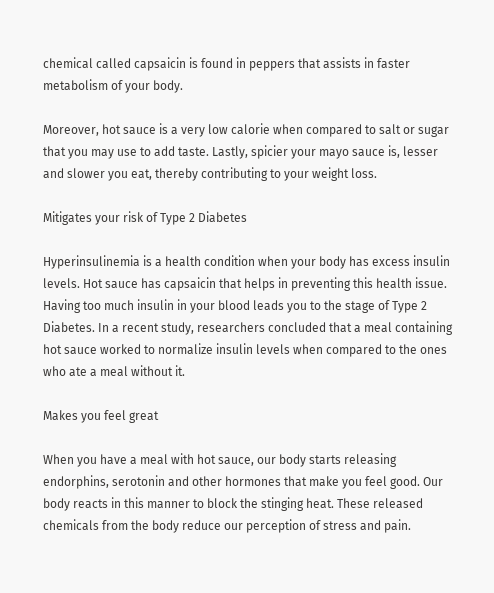chemical called capsaicin is found in peppers that assists in faster metabolism of your body.

Moreover, hot sauce is a very low calorie when compared to salt or sugar that you may use to add taste. Lastly, spicier your mayo sauce is, lesser and slower you eat, thereby contributing to your weight loss.

Mitigates your risk of Type 2 Diabetes

Hyperinsulinemia is a health condition when your body has excess insulin levels. Hot sauce has capsaicin that helps in preventing this health issue. Having too much insulin in your blood leads you to the stage of Type 2 Diabetes. In a recent study, researchers concluded that a meal containing hot sauce worked to normalize insulin levels when compared to the ones who ate a meal without it.

Makes you feel great

When you have a meal with hot sauce, our body starts releasing endorphins, serotonin and other hormones that make you feel good. Our body reacts in this manner to block the stinging heat. These released chemicals from the body reduce our perception of stress and pain.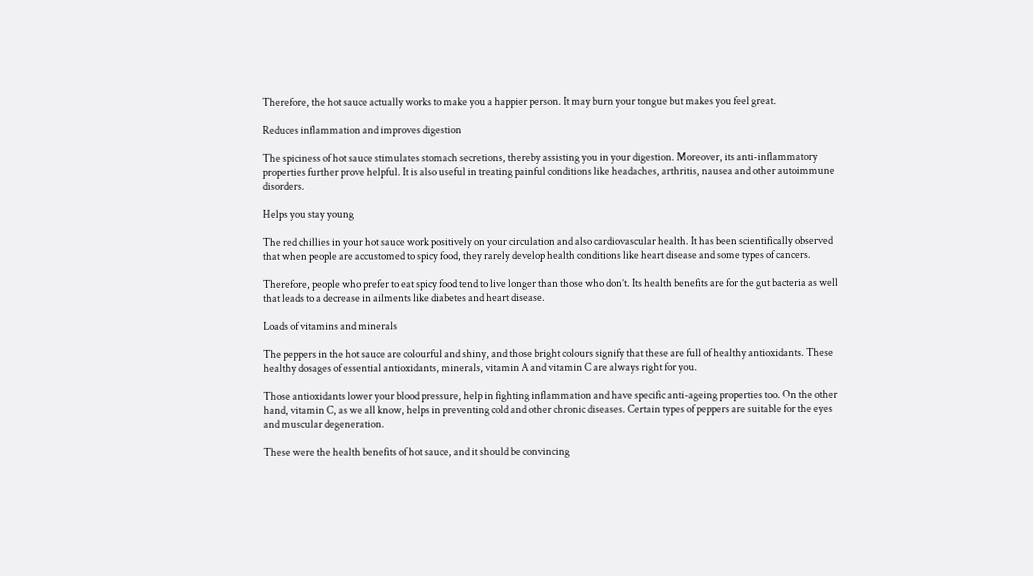Therefore, the hot sauce actually works to make you a happier person. It may burn your tongue but makes you feel great.

Reduces inflammation and improves digestion

The spiciness of hot sauce stimulates stomach secretions, thereby assisting you in your digestion. Moreover, its anti-inflammatory properties further prove helpful. It is also useful in treating painful conditions like headaches, arthritis, nausea and other autoimmune disorders.

Helps you stay young

The red chillies in your hot sauce work positively on your circulation and also cardiovascular health. It has been scientifically observed that when people are accustomed to spicy food, they rarely develop health conditions like heart disease and some types of cancers.

Therefore, people who prefer to eat spicy food tend to live longer than those who don’t. Its health benefits are for the gut bacteria as well that leads to a decrease in ailments like diabetes and heart disease.

Loads of vitamins and minerals

The peppers in the hot sauce are colourful and shiny, and those bright colours signify that these are full of healthy antioxidants. These healthy dosages of essential antioxidants, minerals, vitamin A and vitamin C are always right for you.

Those antioxidants lower your blood pressure, help in fighting inflammation and have specific anti-ageing properties too. On the other hand, vitamin C, as we all know, helps in preventing cold and other chronic diseases. Certain types of peppers are suitable for the eyes and muscular degeneration.

These were the health benefits of hot sauce, and it should be convincing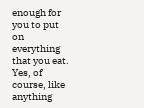enough for you to put on everything that you eat. Yes, of course, like anything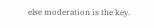else moderation is the key.